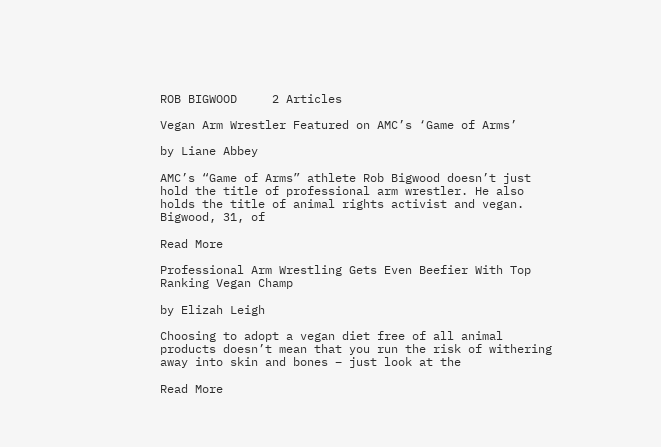ROB BIGWOOD     2 Articles

Vegan Arm Wrestler Featured on AMC’s ‘Game of Arms’

by Liane Abbey

AMC’s “Game of Arms” athlete Rob Bigwood doesn’t just hold the title of professional arm wrestler. He also holds the title of animal rights activist and vegan. Bigwood, 31, of

Read More

Professional Arm Wrestling Gets Even Beefier With Top Ranking Vegan Champ

by Elizah Leigh

Choosing to adopt a vegan diet free of all animal products doesn’t mean that you run the risk of withering away into skin and bones – just look at the

Read More